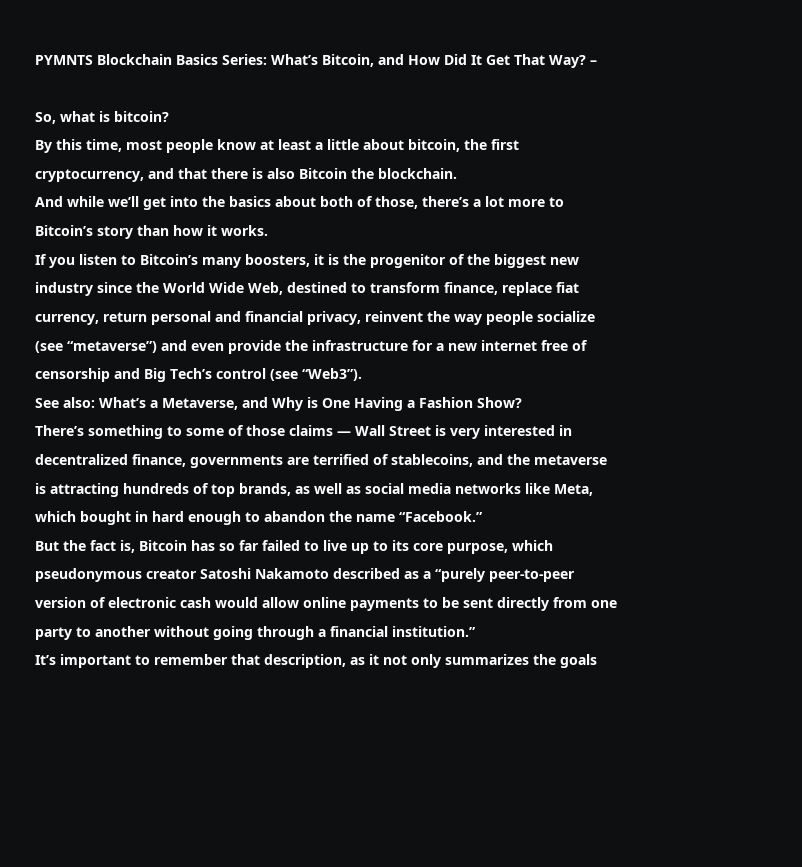PYMNTS Blockchain Basics Series: What’s Bitcoin, and How Did It Get That Way? –

So, what is bitcoin?
By this time, most people know at least a little about bitcoin, the first cryptocurrency, and that there is also Bitcoin the blockchain.
And while we’ll get into the basics about both of those, there’s a lot more to Bitcoin’s story than how it works.
If you listen to Bitcoin’s many boosters, it is the progenitor of the biggest new industry since the World Wide Web, destined to transform finance, replace fiat currency, return personal and financial privacy, reinvent the way people socialize (see “metaverse”) and even provide the infrastructure for a new internet free of censorship and Big Tech’s control (see “Web3”).
See also: What’s a Metaverse, and Why is One Having a Fashion Show?
There’s something to some of those claims — Wall Street is very interested in decentralized finance, governments are terrified of stablecoins, and the metaverse is attracting hundreds of top brands, as well as social media networks like Meta, which bought in hard enough to abandon the name “Facebook.”
But the fact is, Bitcoin has so far failed to live up to its core purpose, which pseudonymous creator Satoshi Nakamoto described as a “purely peer-to-peer version of electronic cash would allow online payments to be sent directly from one party to another without going through a financial institution.”
It’s important to remember that description, as it not only summarizes the goals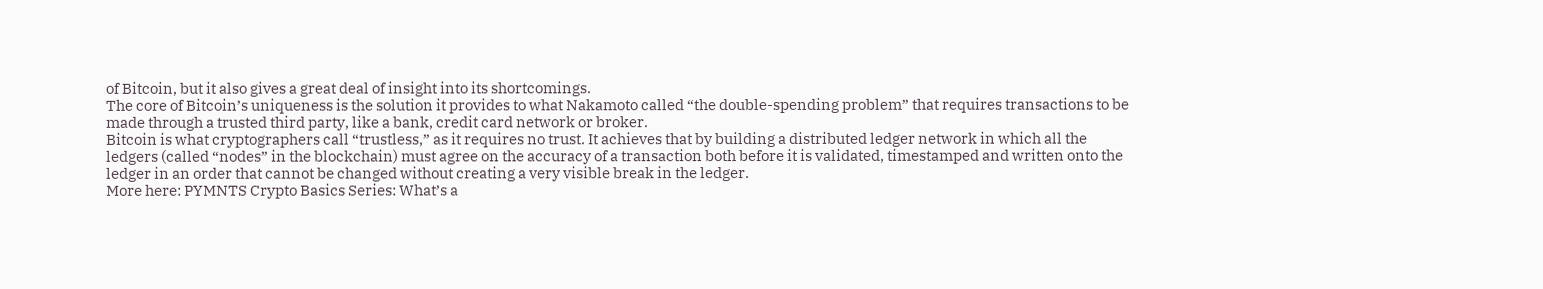of Bitcoin, but it also gives a great deal of insight into its shortcomings.
The core of Bitcoin’s uniqueness is the solution it provides to what Nakamoto called “the double-spending problem” that requires transactions to be made through a trusted third party, like a bank, credit card network or broker.
Bitcoin is what cryptographers call “trustless,” as it requires no trust. It achieves that by building a distributed ledger network in which all the ledgers (called “nodes” in the blockchain) must agree on the accuracy of a transaction both before it is validated, timestamped and written onto the ledger in an order that cannot be changed without creating a very visible break in the ledger.
More here: PYMNTS Crypto Basics Series: What’s a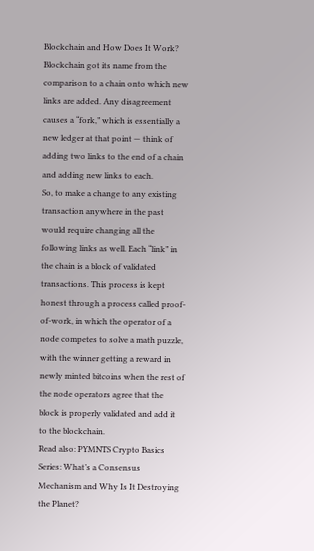Blockchain and How Does It Work?
Blockchain got its name from the comparison to a chain onto which new links are added. Any disagreement causes a “fork,” which is essentially a new ledger at that point — think of adding two links to the end of a chain and adding new links to each.
So, to make a change to any existing transaction anywhere in the past would require changing all the following links as well. Each “link” in the chain is a block of validated transactions. This process is kept honest through a process called proof-of-work, in which the operator of a node competes to solve a math puzzle, with the winner getting a reward in newly minted bitcoins when the rest of the node operators agree that the block is properly validated and add it to the blockchain.
Read also: PYMNTS Crypto Basics Series: What’s a Consensus Mechanism and Why Is It Destroying the Planet?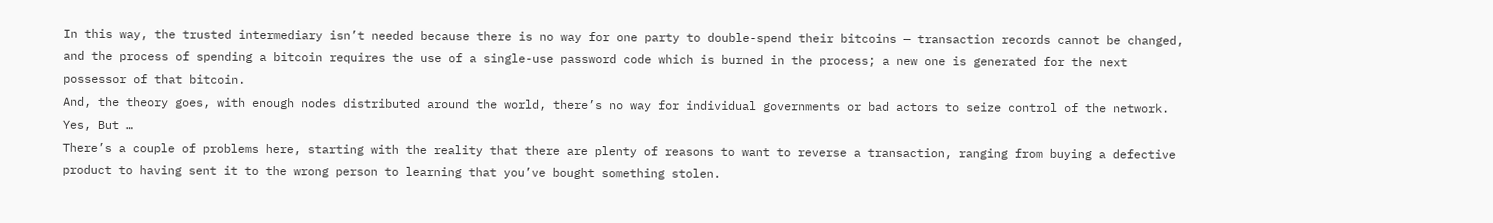In this way, the trusted intermediary isn’t needed because there is no way for one party to double-spend their bitcoins — transaction records cannot be changed, and the process of spending a bitcoin requires the use of a single-use password code which is burned in the process; a new one is generated for the next possessor of that bitcoin.
And, the theory goes, with enough nodes distributed around the world, there’s no way for individual governments or bad actors to seize control of the network.
Yes, But …
There’s a couple of problems here, starting with the reality that there are plenty of reasons to want to reverse a transaction, ranging from buying a defective product to having sent it to the wrong person to learning that you’ve bought something stolen.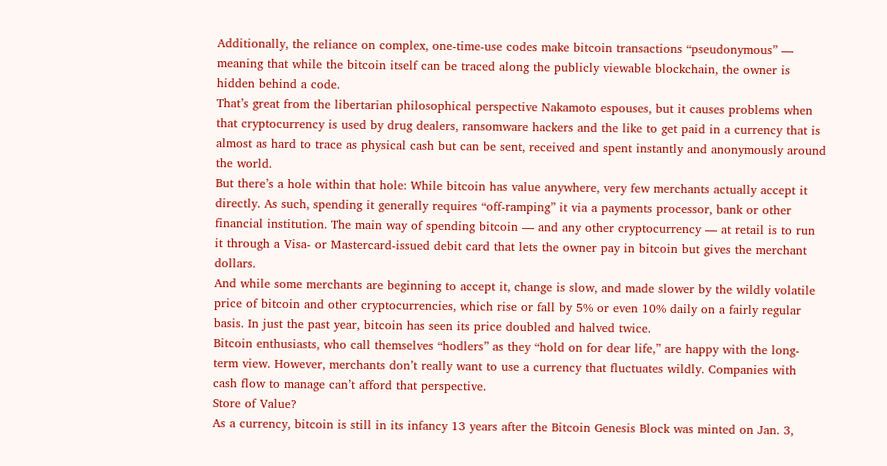Additionally, the reliance on complex, one-time-use codes make bitcoin transactions “pseudonymous” — meaning that while the bitcoin itself can be traced along the publicly viewable blockchain, the owner is hidden behind a code.
That’s great from the libertarian philosophical perspective Nakamoto espouses, but it causes problems when that cryptocurrency is used by drug dealers, ransomware hackers and the like to get paid in a currency that is almost as hard to trace as physical cash but can be sent, received and spent instantly and anonymously around the world.
But there’s a hole within that hole: While bitcoin has value anywhere, very few merchants actually accept it directly. As such, spending it generally requires “off-ramping” it via a payments processor, bank or other financial institution. The main way of spending bitcoin — and any other cryptocurrency — at retail is to run it through a Visa- or Mastercard-issued debit card that lets the owner pay in bitcoin but gives the merchant dollars.
And while some merchants are beginning to accept it, change is slow, and made slower by the wildly volatile price of bitcoin and other cryptocurrencies, which rise or fall by 5% or even 10% daily on a fairly regular basis. In just the past year, bitcoin has seen its price doubled and halved twice.
Bitcoin enthusiasts, who call themselves “hodlers” as they “hold on for dear life,” are happy with the long-term view. However, merchants don’t really want to use a currency that fluctuates wildly. Companies with cash flow to manage can’t afford that perspective.
Store of Value?
As a currency, bitcoin is still in its infancy 13 years after the Bitcoin Genesis Block was minted on Jan. 3,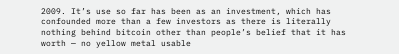2009. It’s use so far has been as an investment, which has confounded more than a few investors as there is literally nothing behind bitcoin other than people’s belief that it has worth — no yellow metal usable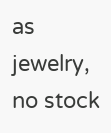as jewelry, no stock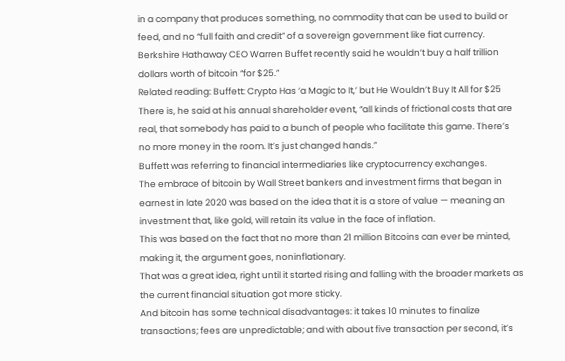in a company that produces something, no commodity that can be used to build or feed, and no “full faith and credit” of a sovereign government like fiat currency.
Berkshire Hathaway CEO Warren Buffet recently said he wouldn’t buy a half trillion dollars worth of bitcoin “for $25.”
Related reading: Buffett: Crypto Has ‘a Magic to It,’ but He Wouldn’t Buy It All for $25
There is, he said at his annual shareholder event, “all kinds of frictional costs that are real, that somebody has paid to a bunch of people who facilitate this game. There’s no more money in the room. It’s just changed hands.”
Buffett was referring to financial intermediaries like cryptocurrency exchanges.
The embrace of bitcoin by Wall Street bankers and investment firms that began in earnest in late 2020 was based on the idea that it is a store of value — meaning an investment that, like gold, will retain its value in the face of inflation.
This was based on the fact that no more than 21 million Bitcoins can ever be minted, making it, the argument goes, noninflationary.
That was a great idea, right until it started rising and falling with the broader markets as the current financial situation got more sticky.
And bitcoin has some technical disadvantages: it takes 10 minutes to finalize transactions; fees are unpredictable; and with about five transaction per second, it’s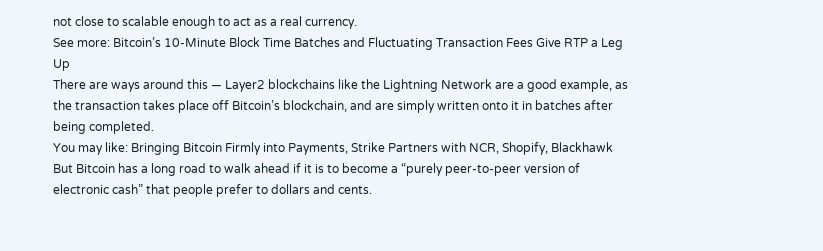not close to scalable enough to act as a real currency.
See more: Bitcoin’s 10-Minute Block Time Batches and Fluctuating Transaction Fees Give RTP a Leg Up
There are ways around this — Layer2 blockchains like the Lightning Network are a good example, as the transaction takes place off Bitcoin’s blockchain, and are simply written onto it in batches after being completed.
You may like: Bringing Bitcoin Firmly into Payments, Strike Partners with NCR, Shopify, Blackhawk
But Bitcoin has a long road to walk ahead if it is to become a “purely peer-to-peer version of electronic cash” that people prefer to dollars and cents.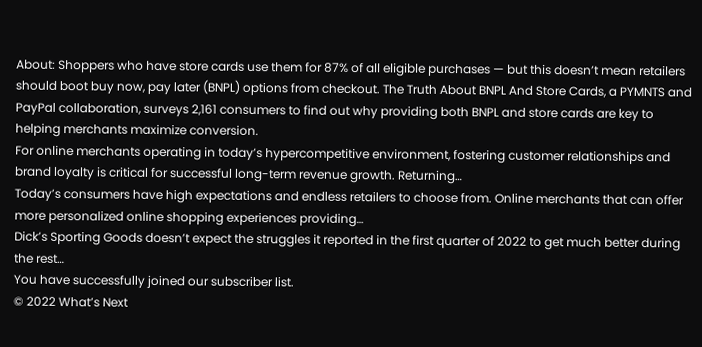About: Shoppers who have store cards use them for 87% of all eligible purchases — but this doesn’t mean retailers should boot buy now, pay later (BNPL) options from checkout. The Truth About BNPL And Store Cards, a PYMNTS and PayPal collaboration, surveys 2,161 consumers to find out why providing both BNPL and store cards are key to helping merchants maximize conversion.
For online merchants operating in today’s hypercompetitive environment, fostering customer relationships and brand loyalty is critical for successful long-term revenue growth. Returning…
Today’s consumers have high expectations and endless retailers to choose from. Online merchants that can offer more personalized online shopping experiences providing…
Dick’s Sporting Goods doesn’t expect the struggles it reported in the first quarter of 2022 to get much better during the rest…
You have successfully joined our subscriber list.
© 2022 What’s Next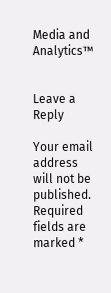Media and Analytics™


Leave a Reply

Your email address will not be published. Required fields are marked *